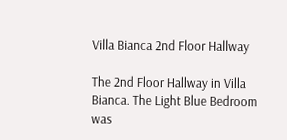Villa Bianca 2nd Floor Hallway

The 2nd Floor Hallway in Villa Bianca. The Light Blue Bedroom was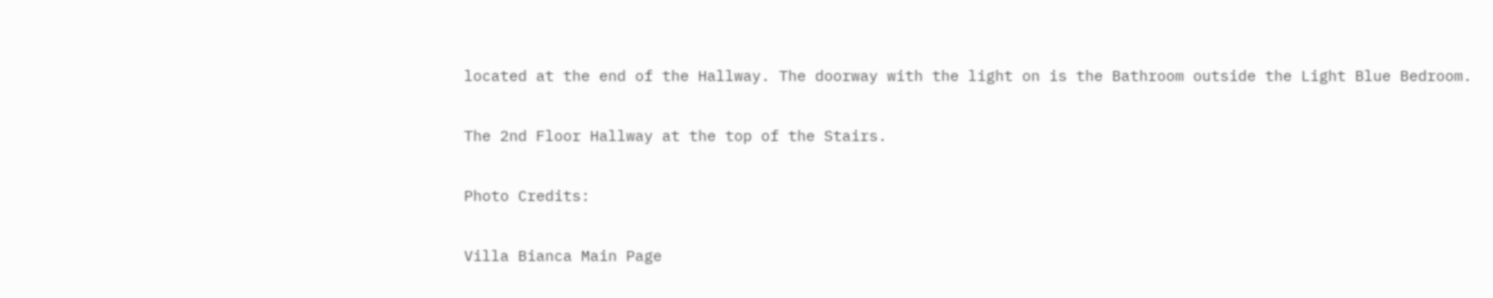located at the end of the Hallway. The doorway with the light on is the Bathroom outside the Light Blue Bedroom.

The 2nd Floor Hallway at the top of the Stairs.

Photo Credits:

Villa Bianca Main Page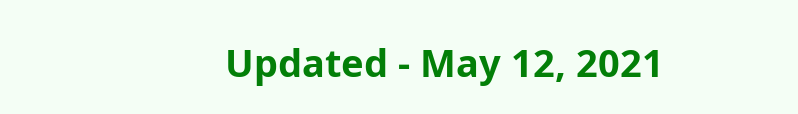Updated - May 12, 2021